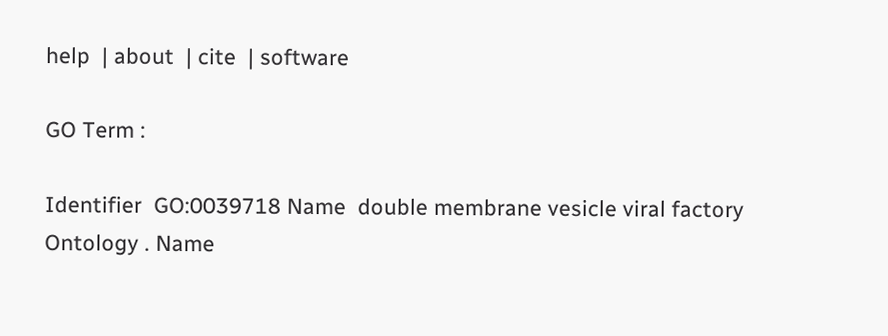help  | about  | cite  | software

GO Term :

Identifier  GO:0039718 Name  double membrane vesicle viral factory
Ontology . Name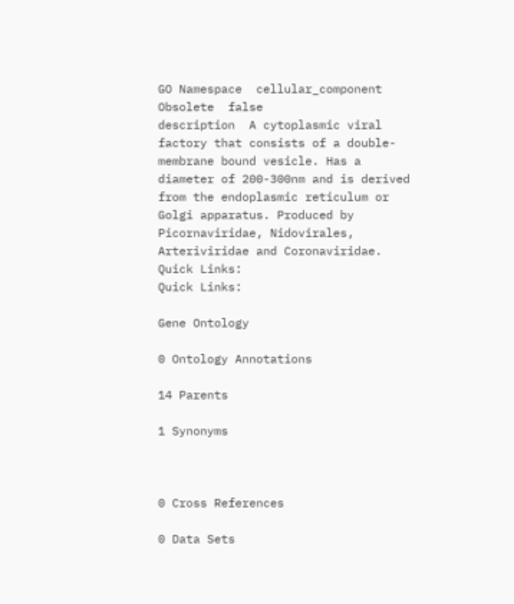GO Namespace  cellular_component
Obsolete  false
description  A cytoplasmic viral factory that consists of a double-membrane bound vesicle. Has a diameter of 200-300nm and is derived from the endoplasmic reticulum or Golgi apparatus. Produced by Picornaviridae, Nidovirales, Arteriviridae and Coronaviridae.
Quick Links:
Quick Links:

Gene Ontology

0 Ontology Annotations

14 Parents

1 Synonyms



0 Cross References

0 Data Sets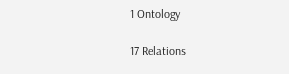1 Ontology

17 Relations